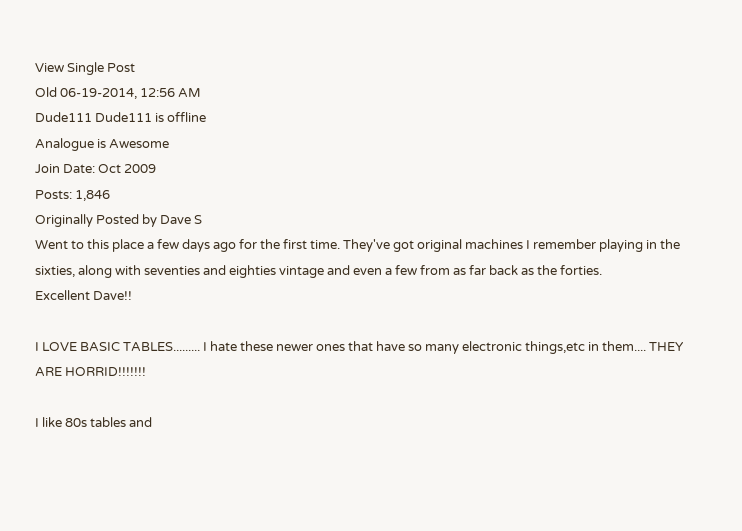View Single Post
Old 06-19-2014, 12:56 AM
Dude111 Dude111 is offline
Analogue is Awesome
Join Date: Oct 2009
Posts: 1,846
Originally Posted by Dave S
Went to this place a few days ago for the first time. They've got original machines I remember playing in the sixties, along with seventies and eighties vintage and even a few from as far back as the forties.
Excellent Dave!!

I LOVE BASIC TABLES......... I hate these newer ones that have so many electronic things,etc in them.... THEY ARE HORRID!!!!!!!

I like 80s tables and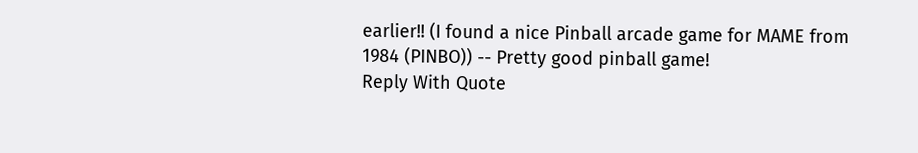earlier!! (I found a nice Pinball arcade game for MAME from 1984 (PINBO)) -- Pretty good pinball game!
Reply With Quote